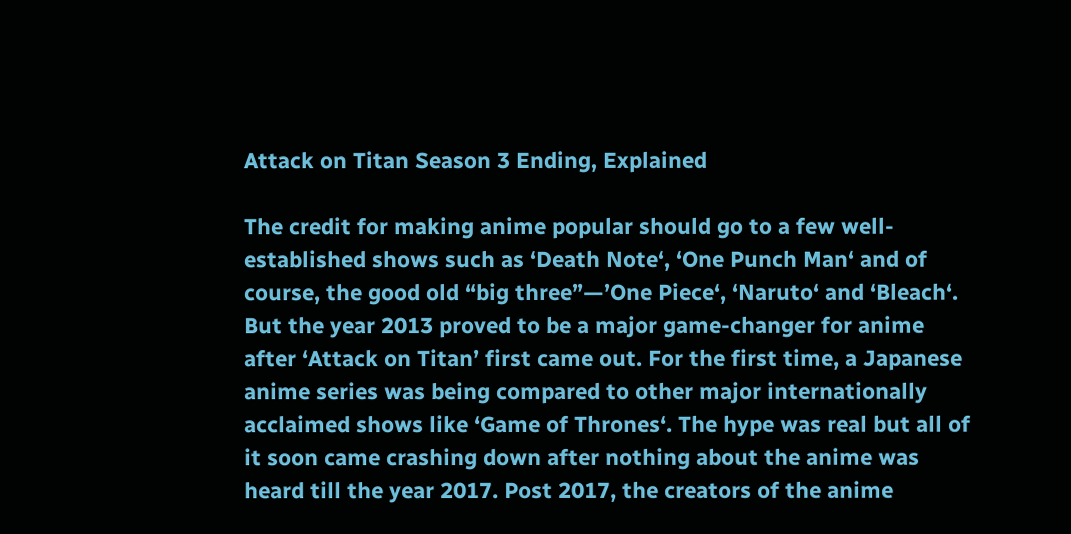Attack on Titan Season 3 Ending, Explained

The credit for making anime popular should go to a few well-established shows such as ‘Death Note‘, ‘One Punch Man‘ and of course, the good old “big three”—’One Piece‘, ‘Naruto‘ and ‘Bleach‘. But the year 2013 proved to be a major game-changer for anime after ‘Attack on Titan’ first came out. For the first time, a Japanese anime series was being compared to other major internationally acclaimed shows like ‘Game of Thrones‘. The hype was real but all of it soon came crashing down after nothing about the anime was heard till the year 2017. Post 2017, the creators of the anime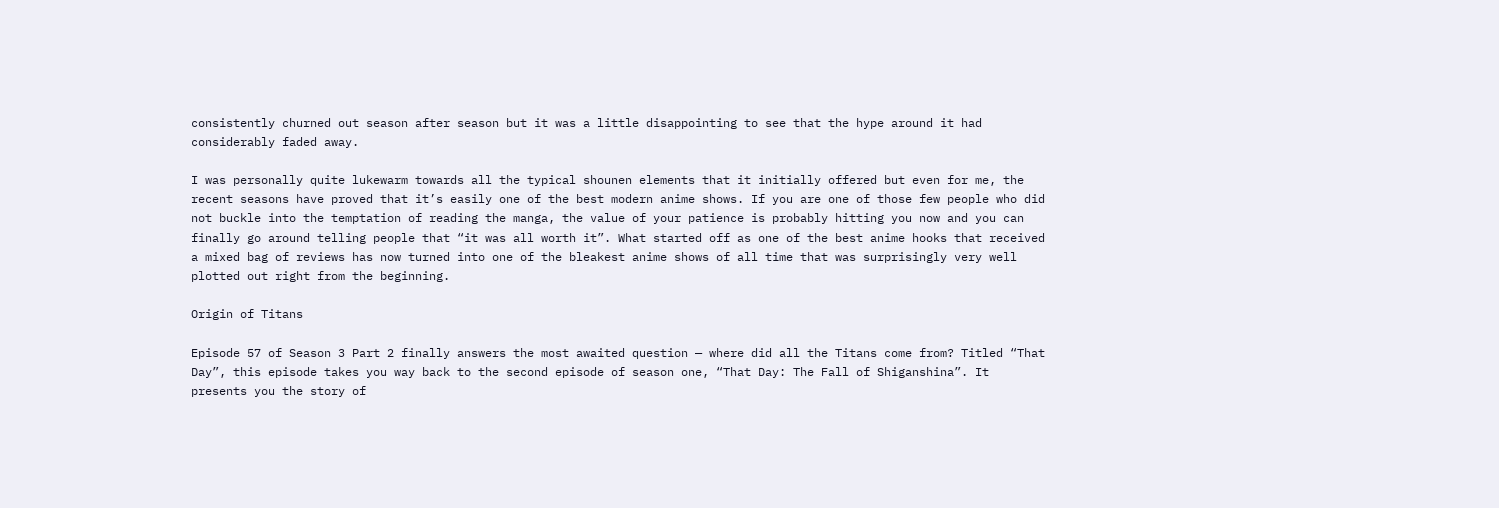consistently churned out season after season but it was a little disappointing to see that the hype around it had considerably faded away.

I was personally quite lukewarm towards all the typical shounen elements that it initially offered but even for me, the recent seasons have proved that it’s easily one of the best modern anime shows. If you are one of those few people who did not buckle into the temptation of reading the manga, the value of your patience is probably hitting you now and you can finally go around telling people that “it was all worth it”. What started off as one of the best anime hooks that received a mixed bag of reviews has now turned into one of the bleakest anime shows of all time that was surprisingly very well plotted out right from the beginning.

Origin of Titans

Episode 57 of Season 3 Part 2 finally answers the most awaited question — where did all the Titans come from? Titled “That Day”, this episode takes you way back to the second episode of season one, “That Day: The Fall of Shiganshina”. It presents you the story of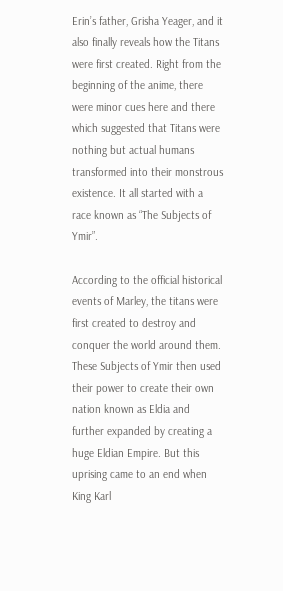Erin’s father, Grisha Yeager, and it also finally reveals how the Titans were first created. Right from the beginning of the anime, there were minor cues here and there which suggested that Titans were nothing but actual humans transformed into their monstrous existence. It all started with a race known as “The Subjects of Ymir”.

According to the official historical events of Marley, the titans were first created to destroy and conquer the world around them. These Subjects of Ymir then used their power to create their own nation known as Eldia and further expanded by creating a huge Eldian Empire. But this uprising came to an end when King Karl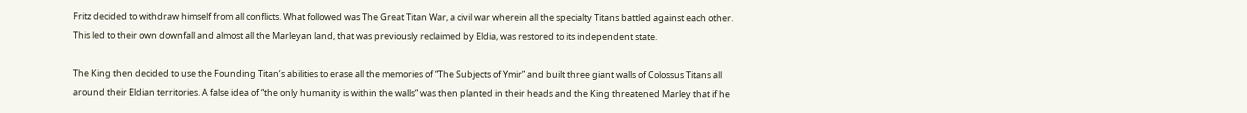Fritz decided to withdraw himself from all conflicts. What followed was The Great Titan War, a civil war wherein all the specialty Titans battled against each other. This led to their own downfall and almost all the Marleyan land, that was previously reclaimed by Eldia, was restored to its independent state.

The King then decided to use the Founding Titan’s abilities to erase all the memories of “The Subjects of Ymir” and built three giant walls of Colossus Titans all around their Eldian territories. A false idea of “the only humanity is within the walls” was then planted in their heads and the King threatened Marley that if he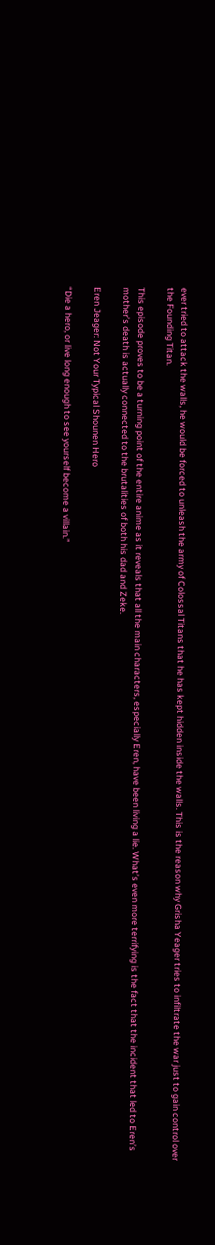ever tried to attack the walls, he would be forced to unleash the army of Colossal Titans that he has kept hidden inside the walls. This is the reason why Grisha Yeager tries to infiltrate the war just to gain control over the Founding Titan.

This episode proves to be a turning point of the entire anime as it reveals that all the main characters, especially Eren, have been living a lie. What’s even more terrifying is the fact that the incident that led to Eren’s mother’s death is actually connected to the brutalities of both his dad and Zeke.

Eren Jeager: Not Your Typical Shounen Hero

“Die a hero, or live long enough to see yourself become a villain.”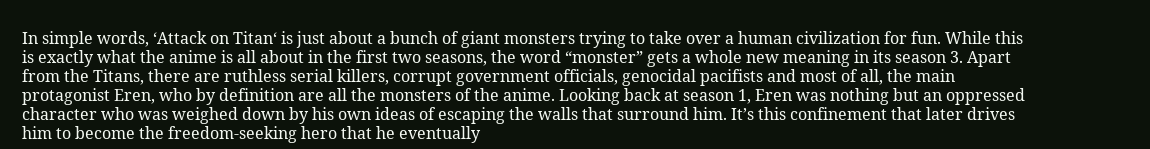In simple words, ‘Attack on Titan‘ is just about a bunch of giant monsters trying to take over a human civilization for fun. While this is exactly what the anime is all about in the first two seasons, the word “monster” gets a whole new meaning in its season 3. Apart from the Titans, there are ruthless serial killers, corrupt government officials, genocidal pacifists and most of all, the main protagonist Eren, who by definition are all the monsters of the anime. Looking back at season 1, Eren was nothing but an oppressed character who was weighed down by his own ideas of escaping the walls that surround him. It’s this confinement that later drives him to become the freedom-seeking hero that he eventually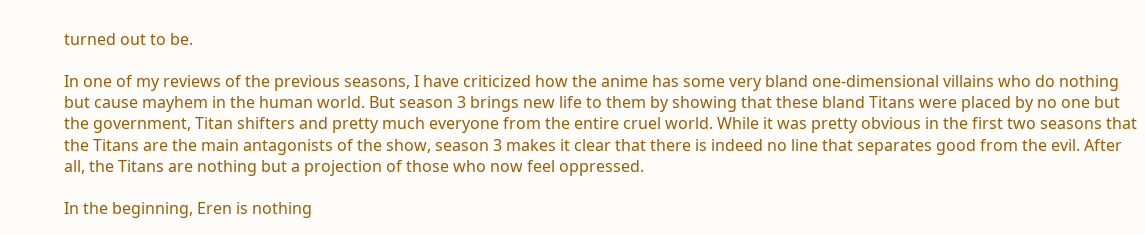turned out to be.

In one of my reviews of the previous seasons, I have criticized how the anime has some very bland one-dimensional villains who do nothing but cause mayhem in the human world. But season 3 brings new life to them by showing that these bland Titans were placed by no one but the government, Titan shifters and pretty much everyone from the entire cruel world. While it was pretty obvious in the first two seasons that the Titans are the main antagonists of the show, season 3 makes it clear that there is indeed no line that separates good from the evil. After all, the Titans are nothing but a projection of those who now feel oppressed.

In the beginning, Eren is nothing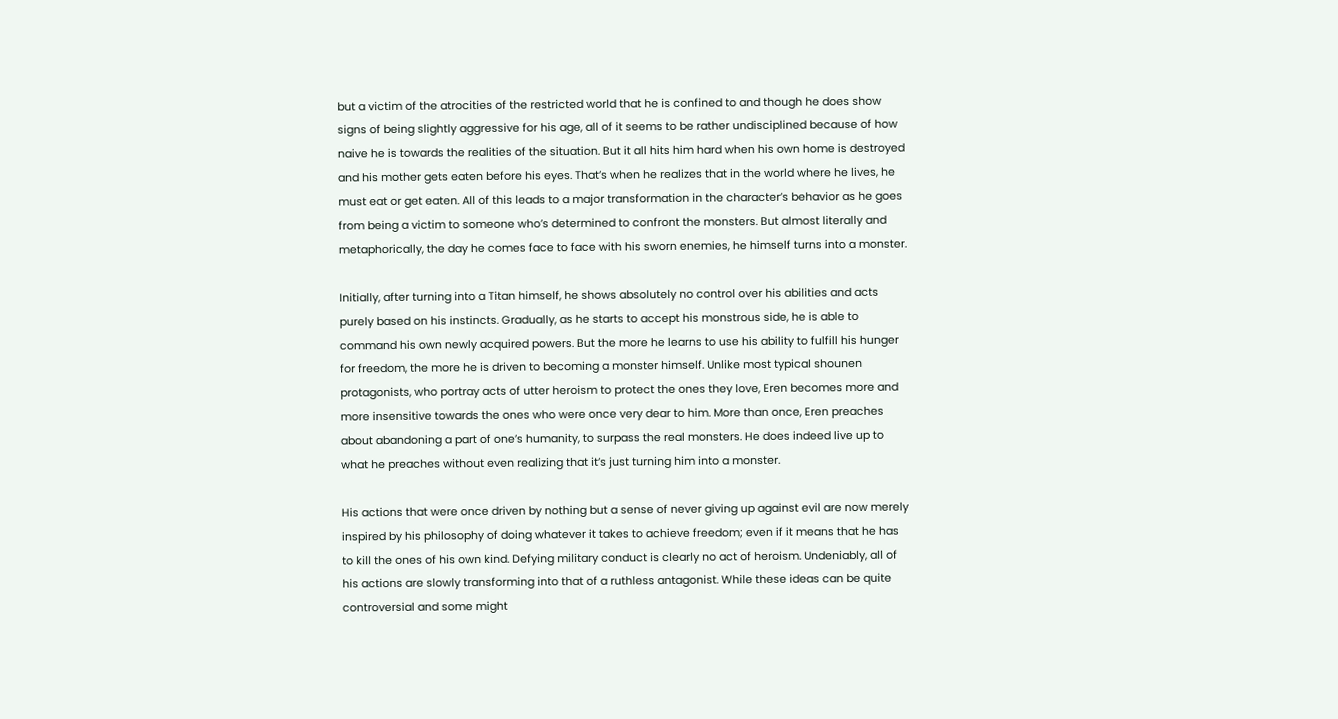but a victim of the atrocities of the restricted world that he is confined to and though he does show signs of being slightly aggressive for his age, all of it seems to be rather undisciplined because of how naive he is towards the realities of the situation. But it all hits him hard when his own home is destroyed and his mother gets eaten before his eyes. That’s when he realizes that in the world where he lives, he must eat or get eaten. All of this leads to a major transformation in the character’s behavior as he goes from being a victim to someone who’s determined to confront the monsters. But almost literally and metaphorically, the day he comes face to face with his sworn enemies, he himself turns into a monster.

Initially, after turning into a Titan himself, he shows absolutely no control over his abilities and acts purely based on his instincts. Gradually, as he starts to accept his monstrous side, he is able to command his own newly acquired powers. But the more he learns to use his ability to fulfill his hunger for freedom, the more he is driven to becoming a monster himself. Unlike most typical shounen protagonists, who portray acts of utter heroism to protect the ones they love, Eren becomes more and more insensitive towards the ones who were once very dear to him. More than once, Eren preaches about abandoning a part of one’s humanity, to surpass the real monsters. He does indeed live up to what he preaches without even realizing that it’s just turning him into a monster.

His actions that were once driven by nothing but a sense of never giving up against evil are now merely inspired by his philosophy of doing whatever it takes to achieve freedom; even if it means that he has to kill the ones of his own kind. Defying military conduct is clearly no act of heroism. Undeniably, all of his actions are slowly transforming into that of a ruthless antagonist. While these ideas can be quite controversial and some might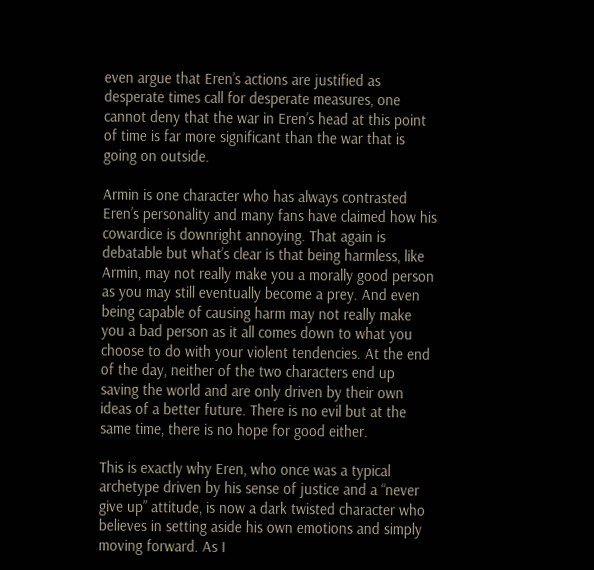even argue that Eren’s actions are justified as desperate times call for desperate measures, one cannot deny that the war in Eren’s head at this point of time is far more significant than the war that is going on outside.

Armin is one character who has always contrasted Eren’s personality and many fans have claimed how his cowardice is downright annoying. That again is debatable but what’s clear is that being harmless, like Armin, may not really make you a morally good person as you may still eventually become a prey. And even being capable of causing harm may not really make you a bad person as it all comes down to what you choose to do with your violent tendencies. At the end of the day, neither of the two characters end up saving the world and are only driven by their own ideas of a better future. There is no evil but at the same time, there is no hope for good either.

This is exactly why Eren, who once was a typical archetype driven by his sense of justice and a “never give up” attitude, is now a dark twisted character who believes in setting aside his own emotions and simply moving forward. As I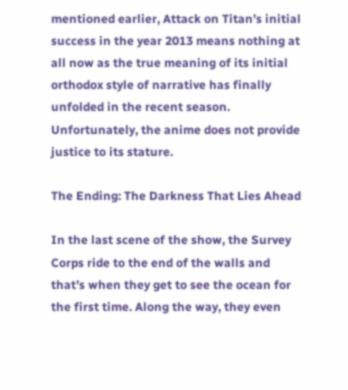mentioned earlier, Attack on Titan’s initial success in the year 2013 means nothing at all now as the true meaning of its initial orthodox style of narrative has finally unfolded in the recent season. Unfortunately, the anime does not provide justice to its stature.

The Ending: The Darkness That Lies Ahead

In the last scene of the show, the Survey Corps ride to the end of the walls and that’s when they get to see the ocean for the first time. Along the way, they even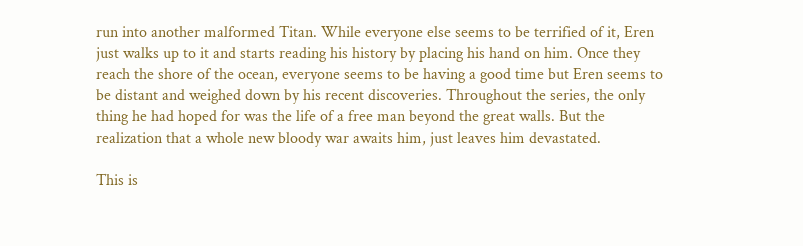run into another malformed Titan. While everyone else seems to be terrified of it, Eren just walks up to it and starts reading his history by placing his hand on him. Once they reach the shore of the ocean, everyone seems to be having a good time but Eren seems to be distant and weighed down by his recent discoveries. Throughout the series, the only thing he had hoped for was the life of a free man beyond the great walls. But the realization that a whole new bloody war awaits him, just leaves him devastated.

This is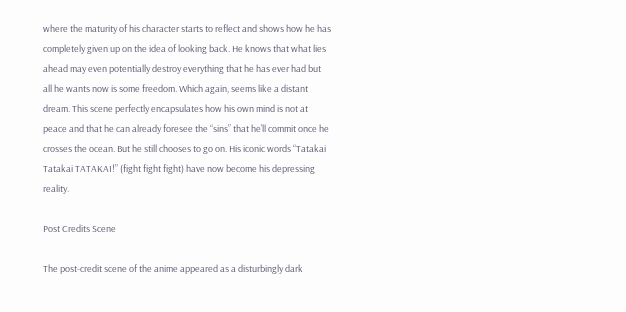where the maturity of his character starts to reflect and shows how he has completely given up on the idea of looking back. He knows that what lies ahead may even potentially destroy everything that he has ever had but all he wants now is some freedom. Which again, seems like a distant dream. This scene perfectly encapsulates how his own mind is not at peace and that he can already foresee the “sins” that he’ll commit once he crosses the ocean. But he still chooses to go on. His iconic words “Tatakai Tatakai TATAKAI!” (fight fight fight) have now become his depressing reality.

Post Credits Scene

The post-credit scene of the anime appeared as a disturbingly dark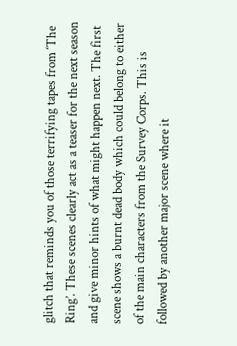glitch that reminds you of those terrifying tapes from ‘The Ring’. These scenes clearly act as a teaser for the next season and give minor hints of what might happen next. The first scene shows a burnt dead body which could belong to either of the main characters from the Survey Corps. This is followed by another major scene where it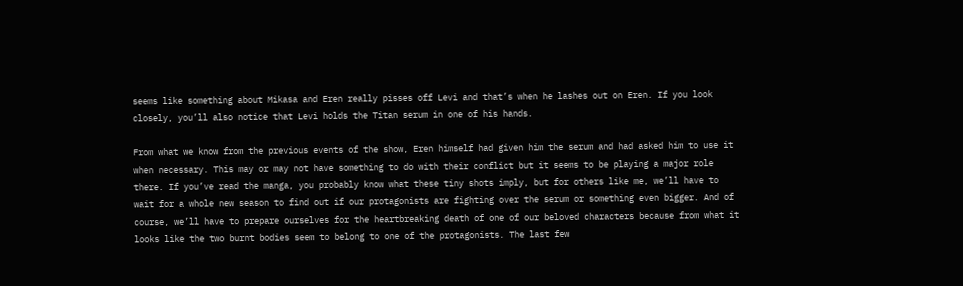seems like something about Mikasa and Eren really pisses off Levi and that’s when he lashes out on Eren. If you look closely, you’ll also notice that Levi holds the Titan serum in one of his hands.

From what we know from the previous events of the show, Eren himself had given him the serum and had asked him to use it when necessary. This may or may not have something to do with their conflict but it seems to be playing a major role there. If you’ve read the manga, you probably know what these tiny shots imply, but for others like me, we’ll have to wait for a whole new season to find out if our protagonists are fighting over the serum or something even bigger. And of course, we’ll have to prepare ourselves for the heartbreaking death of one of our beloved characters because from what it looks like the two burnt bodies seem to belong to one of the protagonists. The last few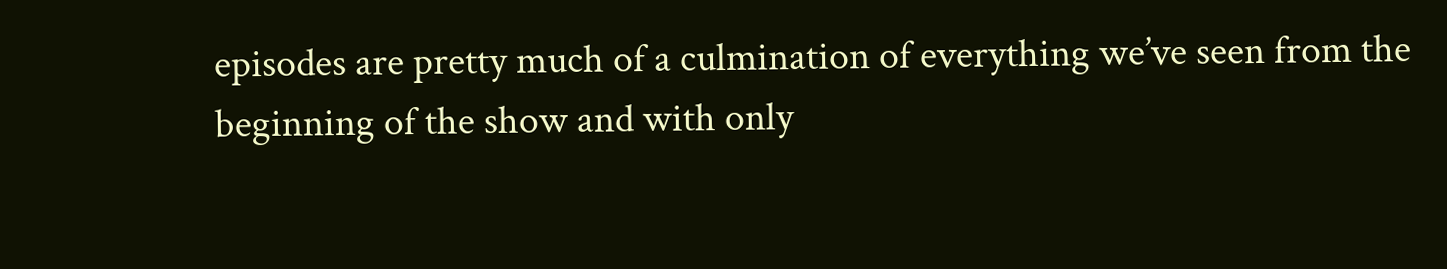episodes are pretty much of a culmination of everything we’ve seen from the beginning of the show and with only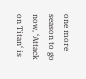one more season to go now, ‘Attack on Titan‘ is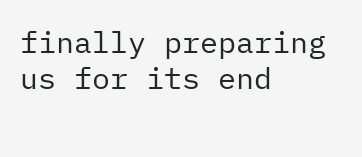finally preparing us for its end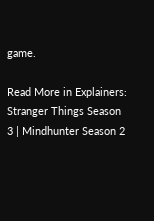game.

Read More in Explainers: Stranger Things Season 3 | Mindhunter Season 2